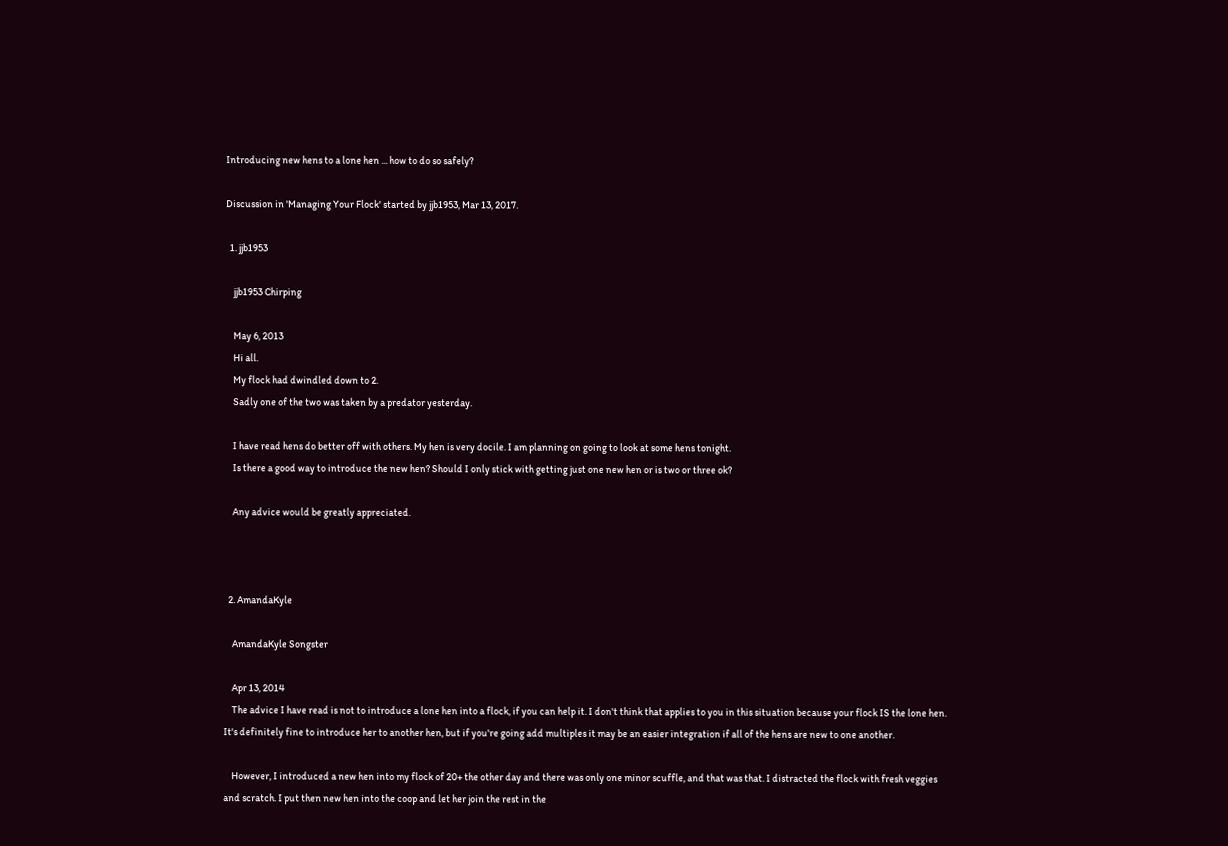Introducing new hens to a lone hen ... how to do so safely?

Discussion in 'Managing Your Flock' started by jjb1953, Mar 13, 2017.

  1. jjb1953

    jjb1953 Chirping

    May 6, 2013
    Hi all.
    My flock had dwindled down to 2.
    Sadly one of the two was taken by a predator yesterday.

    I have read hens do better off with others. My hen is very docile. I am planning on going to look at some hens tonight.
    Is there a good way to introduce the new hen? Should I only stick with getting just one new hen or is two or three ok?

    Any advice would be greatly appreciated.



  2. AmandaKyle

    AmandaKyle Songster

    Apr 13, 2014
    The advice I have read is not to introduce a lone hen into a flock, if you can help it. I don't think that applies to you in this situation because your flock IS the lone hen. It's definitely fine to introduce her to another hen, but if you're going add multiples it may be an easier integration if all of the hens are new to one another.

    However, I introduced a new hen into my flock of 20+ the other day and there was only one minor scuffle, and that was that. I distracted the flock with fresh veggies and scratch. I put then new hen into the coop and let her join the rest in the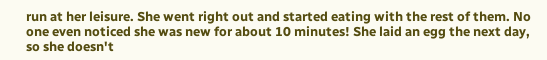run at her leisure. She went right out and started eating with the rest of them. No one even noticed she was new for about 10 minutes! She laid an egg the next day, so she doesn't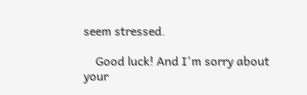seem stressed.

    Good luck! And I'm sorry about your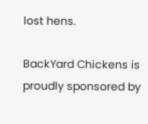lost hens.

BackYard Chickens is proudly sponsored by